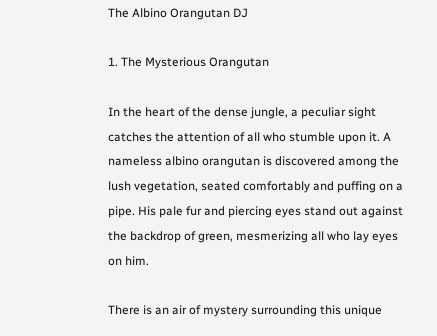The Albino Orangutan DJ

1. The Mysterious Orangutan

In the heart of the dense jungle, a peculiar sight catches the attention of all who stumble upon it. A nameless albino orangutan is discovered among the lush vegetation, seated comfortably and puffing on a pipe. His pale fur and piercing eyes stand out against the backdrop of green, mesmerizing all who lay eyes on him.

There is an air of mystery surrounding this unique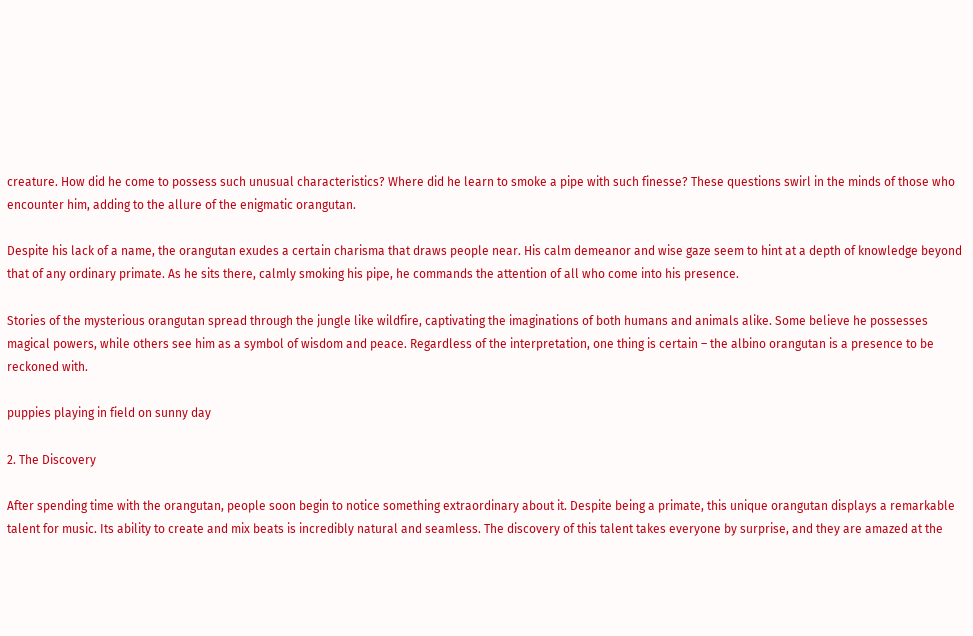creature. How did he come to possess such unusual characteristics? Where did he learn to smoke a pipe with such finesse? These questions swirl in the minds of those who encounter him, adding to the allure of the enigmatic orangutan.

Despite his lack of a name, the orangutan exudes a certain charisma that draws people near. His calm demeanor and wise gaze seem to hint at a depth of knowledge beyond that of any ordinary primate. As he sits there, calmly smoking his pipe, he commands the attention of all who come into his presence.

Stories of the mysterious orangutan spread through the jungle like wildfire, captivating the imaginations of both humans and animals alike. Some believe he possesses magical powers, while others see him as a symbol of wisdom and peace. Regardless of the interpretation, one thing is certain – the albino orangutan is a presence to be reckoned with.

puppies playing in field on sunny day

2. The Discovery

After spending time with the orangutan, people soon begin to notice something extraordinary about it. Despite being a primate, this unique orangutan displays a remarkable talent for music. Its ability to create and mix beats is incredibly natural and seamless. The discovery of this talent takes everyone by surprise, and they are amazed at the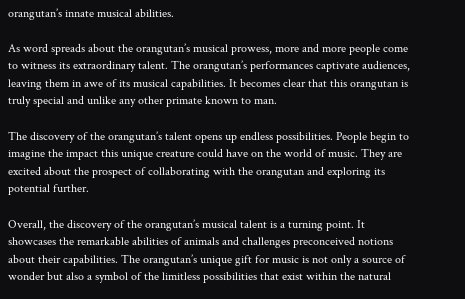orangutan’s innate musical abilities.

As word spreads about the orangutan’s musical prowess, more and more people come to witness its extraordinary talent. The orangutan’s performances captivate audiences, leaving them in awe of its musical capabilities. It becomes clear that this orangutan is truly special and unlike any other primate known to man.

The discovery of the orangutan’s talent opens up endless possibilities. People begin to imagine the impact this unique creature could have on the world of music. They are excited about the prospect of collaborating with the orangutan and exploring its potential further.

Overall, the discovery of the orangutan’s musical talent is a turning point. It showcases the remarkable abilities of animals and challenges preconceived notions about their capabilities. The orangutan’s unique gift for music is not only a source of wonder but also a symbol of the limitless possibilities that exist within the natural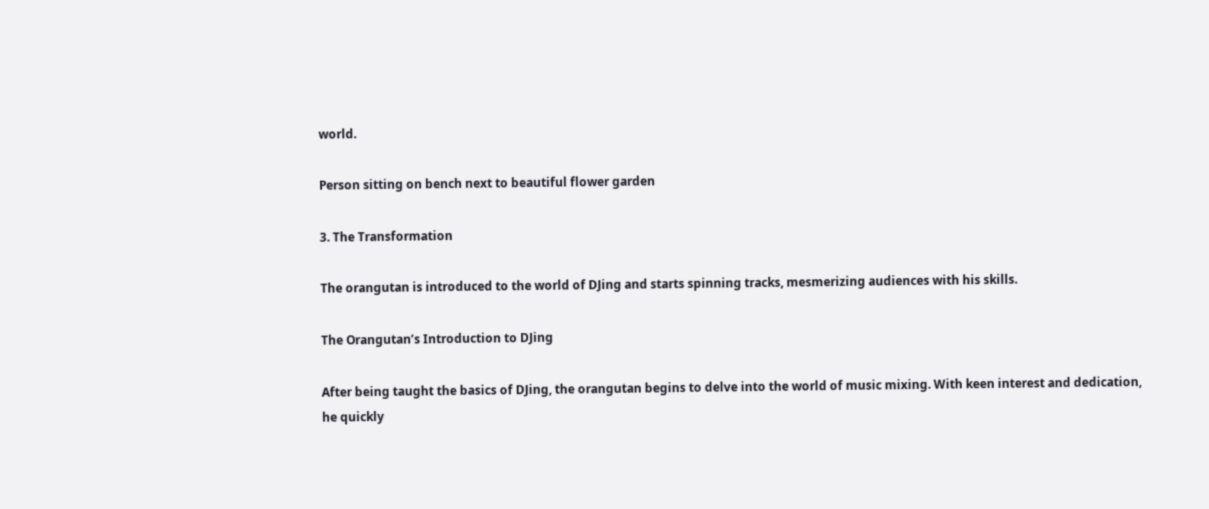world.

Person sitting on bench next to beautiful flower garden

3. The Transformation

The orangutan is introduced to the world of DJing and starts spinning tracks, mesmerizing audiences with his skills.

The Orangutan’s Introduction to DJing

After being taught the basics of DJing, the orangutan begins to delve into the world of music mixing. With keen interest and dedication, he quickly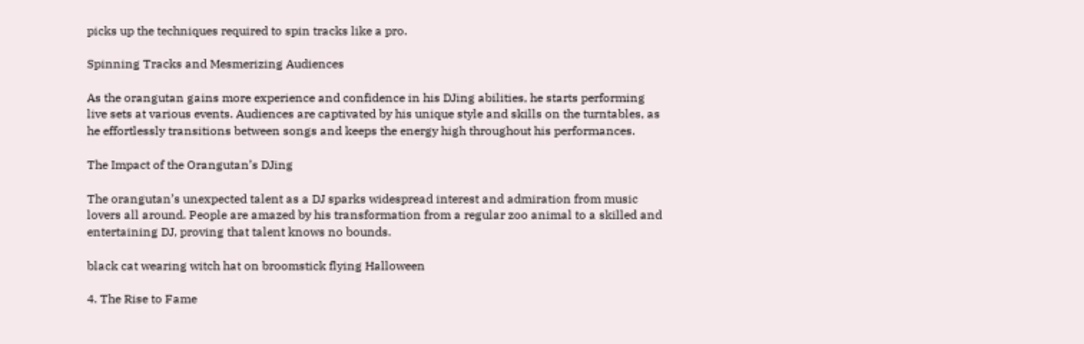picks up the techniques required to spin tracks like a pro.

Spinning Tracks and Mesmerizing Audiences

As the orangutan gains more experience and confidence in his DJing abilities, he starts performing live sets at various events. Audiences are captivated by his unique style and skills on the turntables, as he effortlessly transitions between songs and keeps the energy high throughout his performances.

The Impact of the Orangutan’s DJing

The orangutan’s unexpected talent as a DJ sparks widespread interest and admiration from music lovers all around. People are amazed by his transformation from a regular zoo animal to a skilled and entertaining DJ, proving that talent knows no bounds.

black cat wearing witch hat on broomstick flying Halloween

4. The Rise to Fame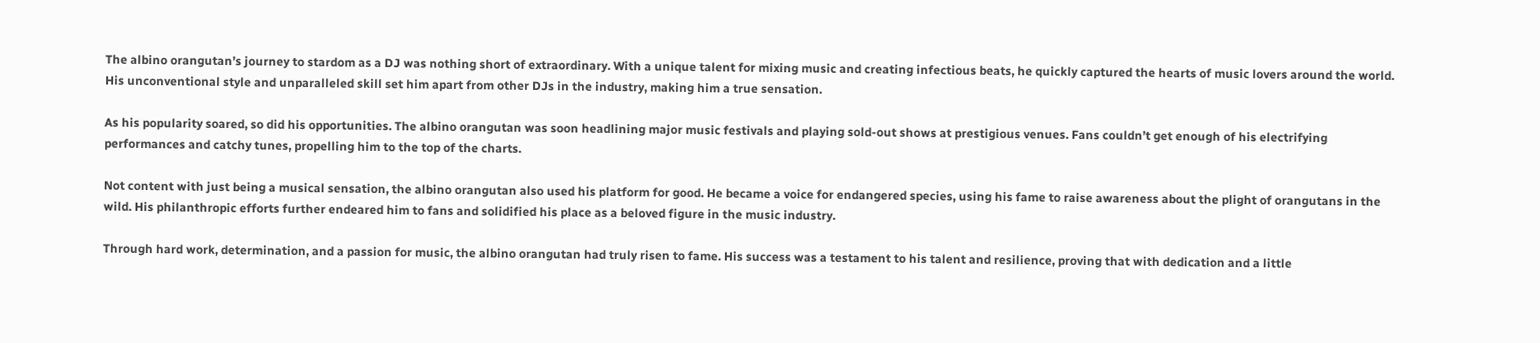The albino orangutan’s journey to stardom as a DJ was nothing short of extraordinary. With a unique talent for mixing music and creating infectious beats, he quickly captured the hearts of music lovers around the world. His unconventional style and unparalleled skill set him apart from other DJs in the industry, making him a true sensation.

As his popularity soared, so did his opportunities. The albino orangutan was soon headlining major music festivals and playing sold-out shows at prestigious venues. Fans couldn’t get enough of his electrifying performances and catchy tunes, propelling him to the top of the charts.

Not content with just being a musical sensation, the albino orangutan also used his platform for good. He became a voice for endangered species, using his fame to raise awareness about the plight of orangutans in the wild. His philanthropic efforts further endeared him to fans and solidified his place as a beloved figure in the music industry.

Through hard work, determination, and a passion for music, the albino orangutan had truly risen to fame. His success was a testament to his talent and resilience, proving that with dedication and a little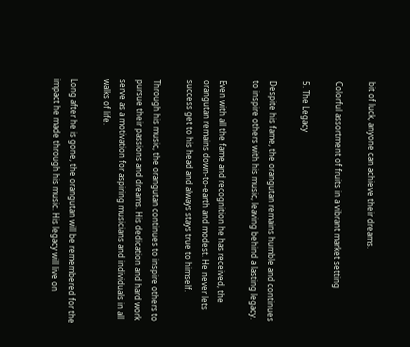bit of luck, anyone can achieve their dreams.

Colorful assortment of fruits in a vibrant market setting

5. The Legacy

Despite his fame, the orangutan remains humble and continues to inspire others with his music, leaving behind a lasting legacy.

Even with all the fame and recognition he has received, the orangutan remains down-to-earth and modest. He never lets success get to his head and always stays true to himself.

Through his music, the orangutan continues to inspire others to pursue their passions and dreams. His dedication and hard work serve as a motivation for aspiring musicians and individuals in all walks of life.

Long after he is gone, the orangutan will be remembered for the impact he made through his music. His legacy will live on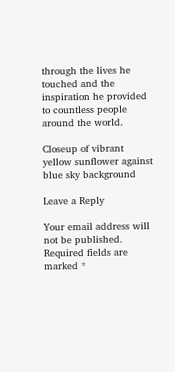through the lives he touched and the inspiration he provided to countless people around the world.

Closeup of vibrant yellow sunflower against blue sky background

Leave a Reply

Your email address will not be published. Required fields are marked *